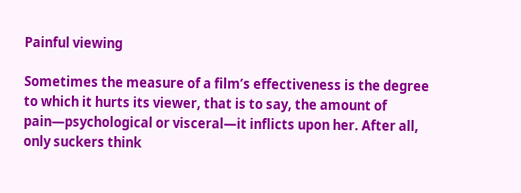Painful viewing

Sometimes the measure of a film’s effectiveness is the degree to which it hurts its viewer, that is to say, the amount of pain—psychological or visceral—it inflicts upon her. After all, only suckers think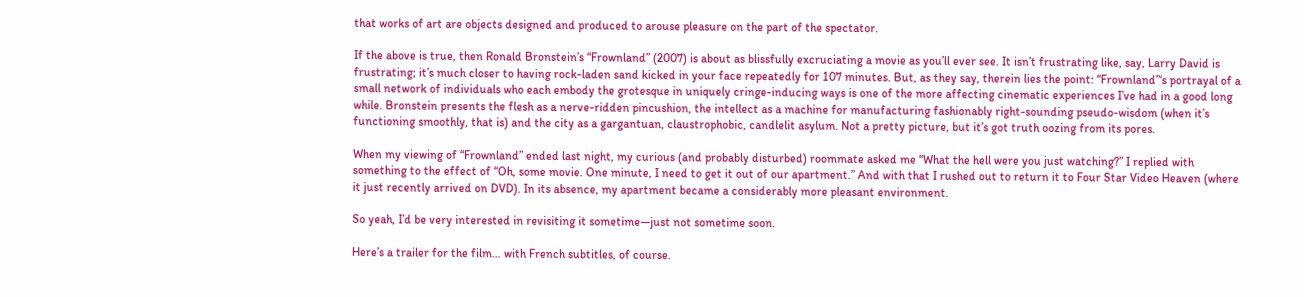that works of art are objects designed and produced to arouse pleasure on the part of the spectator.

If the above is true, then Ronald Bronstein’s “Frownland” (2007) is about as blissfully excruciating a movie as you’ll ever see. It isn’t frustrating like, say, Larry David is frustrating; it’s much closer to having rock-laden sand kicked in your face repeatedly for 107 minutes. But, as they say, therein lies the point: “Frownland”‘s portrayal of a small network of individuals who each embody the grotesque in uniquely cringe-inducing ways is one of the more affecting cinematic experiences I’ve had in a good long while. Bronstein presents the flesh as a nerve-ridden pincushion, the intellect as a machine for manufacturing fashionably right-sounding pseudo-wisdom (when it’s functioning smoothly, that is) and the city as a gargantuan, claustrophobic, candlelit asylum. Not a pretty picture, but it’s got truth oozing from its pores.

When my viewing of “Frownland” ended last night, my curious (and probably disturbed) roommate asked me “What the hell were you just watching?” I replied with something to the effect of “Oh, some movie. One minute, I need to get it out of our apartment.” And with that I rushed out to return it to Four Star Video Heaven (where it just recently arrived on DVD). In its absence, my apartment became a considerably more pleasant environment.

So yeah, I’d be very interested in revisiting it sometime—just not sometime soon.

Here’s a trailer for the film… with French subtitles, of course.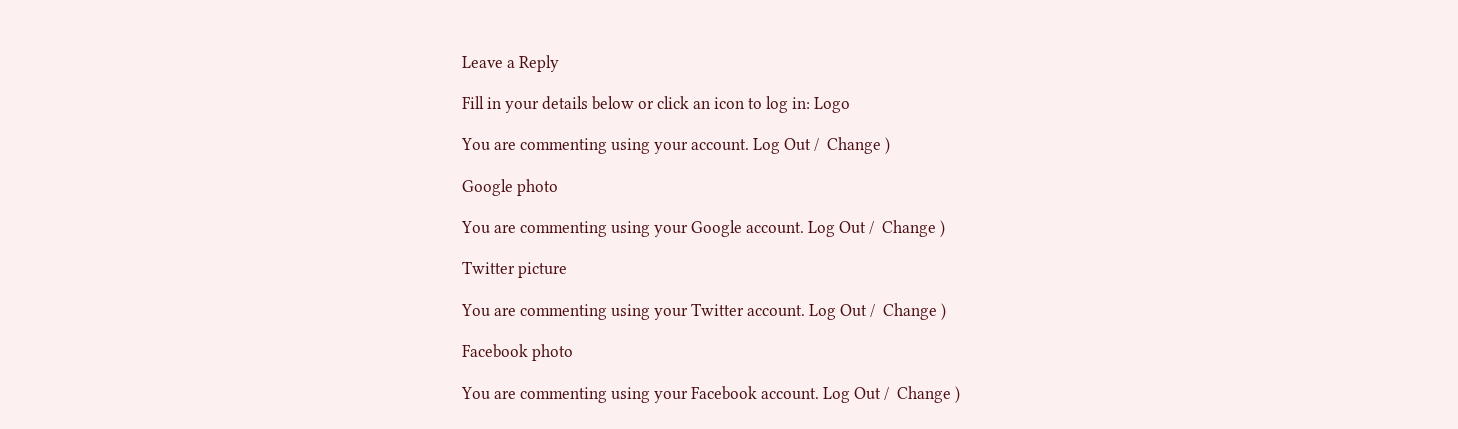Leave a Reply

Fill in your details below or click an icon to log in: Logo

You are commenting using your account. Log Out /  Change )

Google photo

You are commenting using your Google account. Log Out /  Change )

Twitter picture

You are commenting using your Twitter account. Log Out /  Change )

Facebook photo

You are commenting using your Facebook account. Log Out /  Change )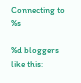Connecting to %s

%d bloggers like this: